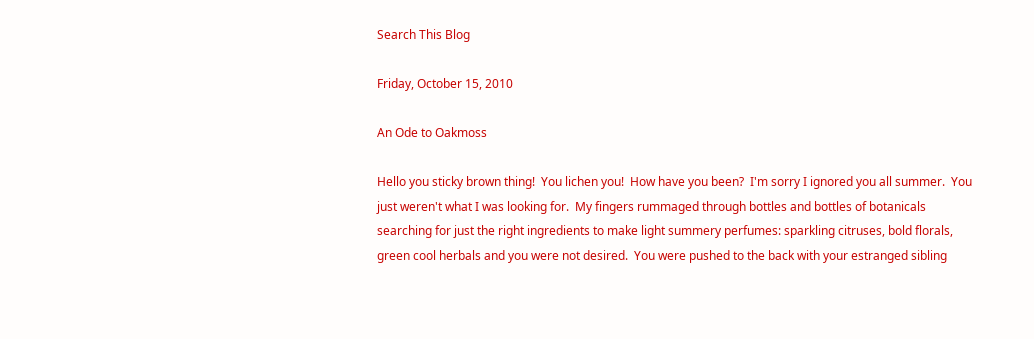Search This Blog

Friday, October 15, 2010

An Ode to Oakmoss

Hello you sticky brown thing!  You lichen you!  How have you been?  I'm sorry I ignored you all summer.  You just weren't what I was looking for.  My fingers rummaged through bottles and bottles of botanicals searching for just the right ingredients to make light summery perfumes: sparkling citruses, bold florals, green cool herbals and you were not desired.  You were pushed to the back with your estranged sibling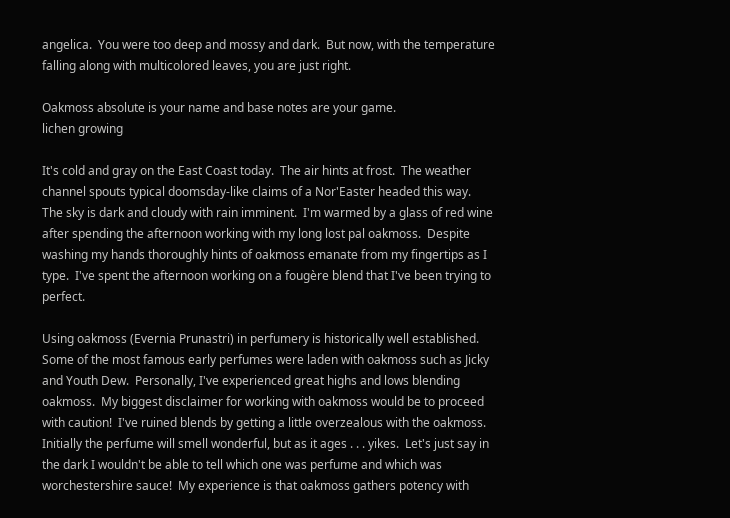angelica.  You were too deep and mossy and dark.  But now, with the temperature falling along with multicolored leaves, you are just right.

Oakmoss absolute is your name and base notes are your game.
lichen growing

It's cold and gray on the East Coast today.  The air hints at frost.  The weather channel spouts typical doomsday-like claims of a Nor'Easter headed this way.  The sky is dark and cloudy with rain imminent.  I'm warmed by a glass of red wine after spending the afternoon working with my long lost pal oakmoss.  Despite washing my hands thoroughly hints of oakmoss emanate from my fingertips as I type.  I've spent the afternoon working on a fougère blend that I've been trying to perfect.

Using oakmoss (Evernia Prunastri) in perfumery is historically well established.  Some of the most famous early perfumes were laden with oakmoss such as Jicky and Youth Dew.  Personally, I've experienced great highs and lows blending oakmoss.  My biggest disclaimer for working with oakmoss would be to proceed with caution!  I've ruined blends by getting a little overzealous with the oakmoss.  Initially the perfume will smell wonderful, but as it ages . . . yikes.  Let's just say in the dark I wouldn't be able to tell which one was perfume and which was worchestershire sauce!  My experience is that oakmoss gathers potency with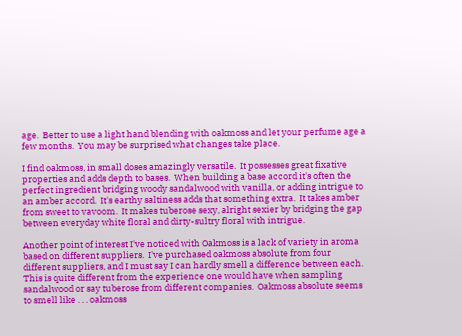age.  Better to use a light hand blending with oakmoss and let your perfume age a few months.  You may be surprised what changes take place.

I find oakmoss, in small doses amazingly versatile.  It possesses great fixative properties and adds depth to bases.  When building a base accord it's often the perfect ingredient bridging woody sandalwood with vanilla, or adding intrigue to an amber accord.  It's earthy saltiness adds that something extra.  It takes amber from sweet to vavoom.  It makes tuberose sexy, alright sexier by bridging the gap between everyday white floral and dirty-sultry floral with intrigue.

Another point of interest I've noticed with Oakmoss is a lack of variety in aroma based on different suppliers.  I've purchased oakmoss absolute from four different suppliers, and I must say I can hardly smell a difference between each.  This is quite different from the experience one would have when sampling sandalwood or say tuberose from different companies.  Oakmoss absolute seems to smell like . . . oakmoss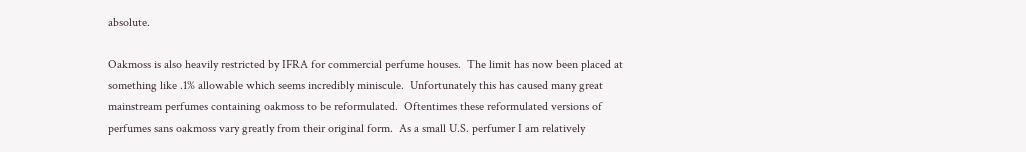absolute.

Oakmoss is also heavily restricted by IFRA for commercial perfume houses.  The limit has now been placed at something like .1% allowable which seems incredibly miniscule.  Unfortunately this has caused many great mainstream perfumes containing oakmoss to be reformulated.  Oftentimes these reformulated versions of perfumes sans oakmoss vary greatly from their original form.  As a small U.S. perfumer I am relatively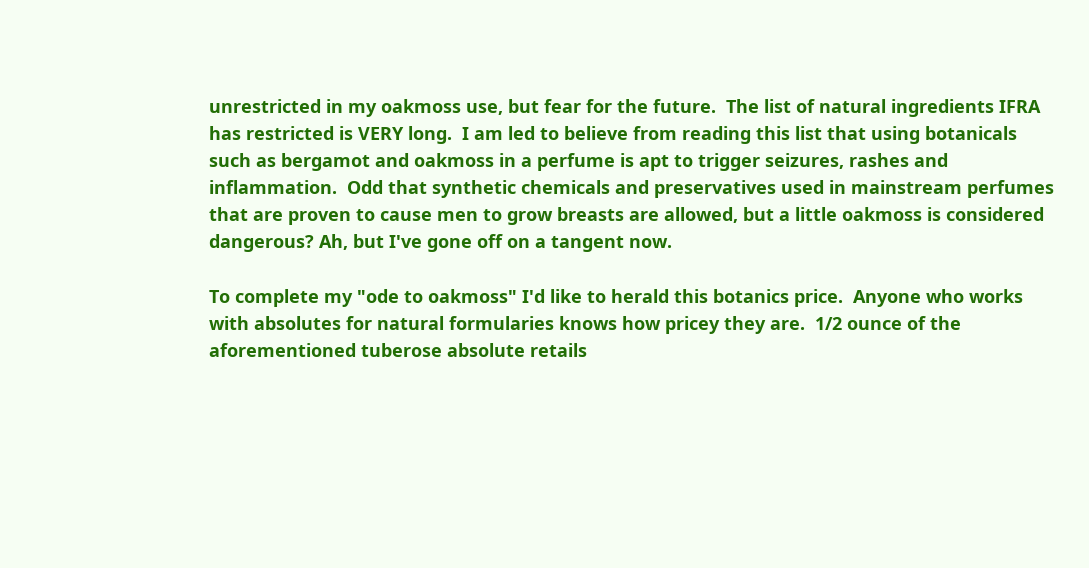unrestricted in my oakmoss use, but fear for the future.  The list of natural ingredients IFRA has restricted is VERY long.  I am led to believe from reading this list that using botanicals such as bergamot and oakmoss in a perfume is apt to trigger seizures, rashes and inflammation.  Odd that synthetic chemicals and preservatives used in mainstream perfumes that are proven to cause men to grow breasts are allowed, but a little oakmoss is considered dangerous? Ah, but I've gone off on a tangent now.

To complete my "ode to oakmoss" I'd like to herald this botanics price.  Anyone who works with absolutes for natural formularies knows how pricey they are.  1/2 ounce of the aforementioned tuberose absolute retails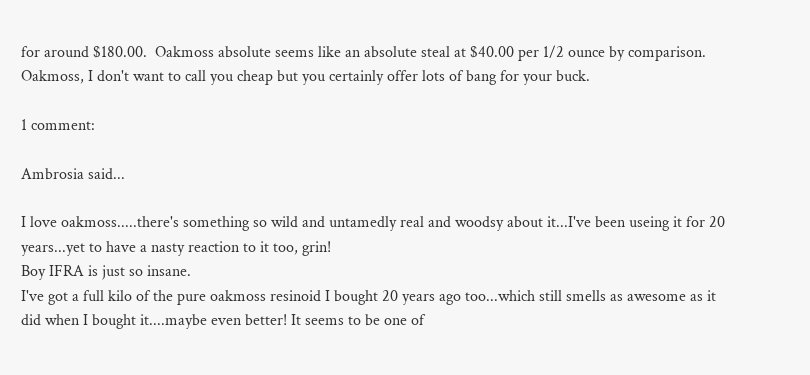for around $180.00.  Oakmoss absolute seems like an absolute steal at $40.00 per 1/2 ounce by comparison.  Oakmoss, I don't want to call you cheap but you certainly offer lots of bang for your buck.

1 comment:

Ambrosia said...

I love oakmoss.....there's something so wild and untamedly real and woodsy about it...I've been useing it for 20 years...yet to have a nasty reaction to it too, grin!
Boy IFRA is just so insane.
I've got a full kilo of the pure oakmoss resinoid I bought 20 years ago too...which still smells as awesome as it did when I bought it....maybe even better! It seems to be one of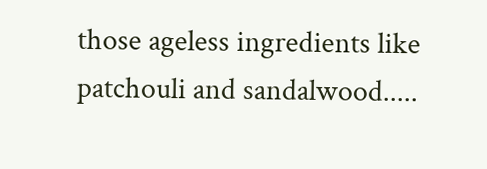those ageless ingredients like patchouli and sandalwood.....